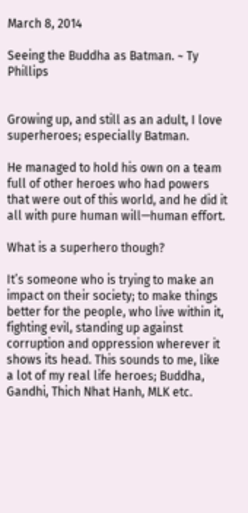March 8, 2014

Seeing the Buddha as Batman. ~ Ty Phillips


Growing up, and still as an adult, I love superheroes; especially Batman.

He managed to hold his own on a team full of other heroes who had powers that were out of this world, and he did it all with pure human will—human effort.

What is a superhero though?

It’s someone who is trying to make an impact on their society; to make things better for the people, who live within it, fighting evil, standing up against corruption and oppression wherever it shows its head. This sounds to me, like a lot of my real life heroes; Buddha, Gandhi, Thich Nhat Hanh, MLK etc.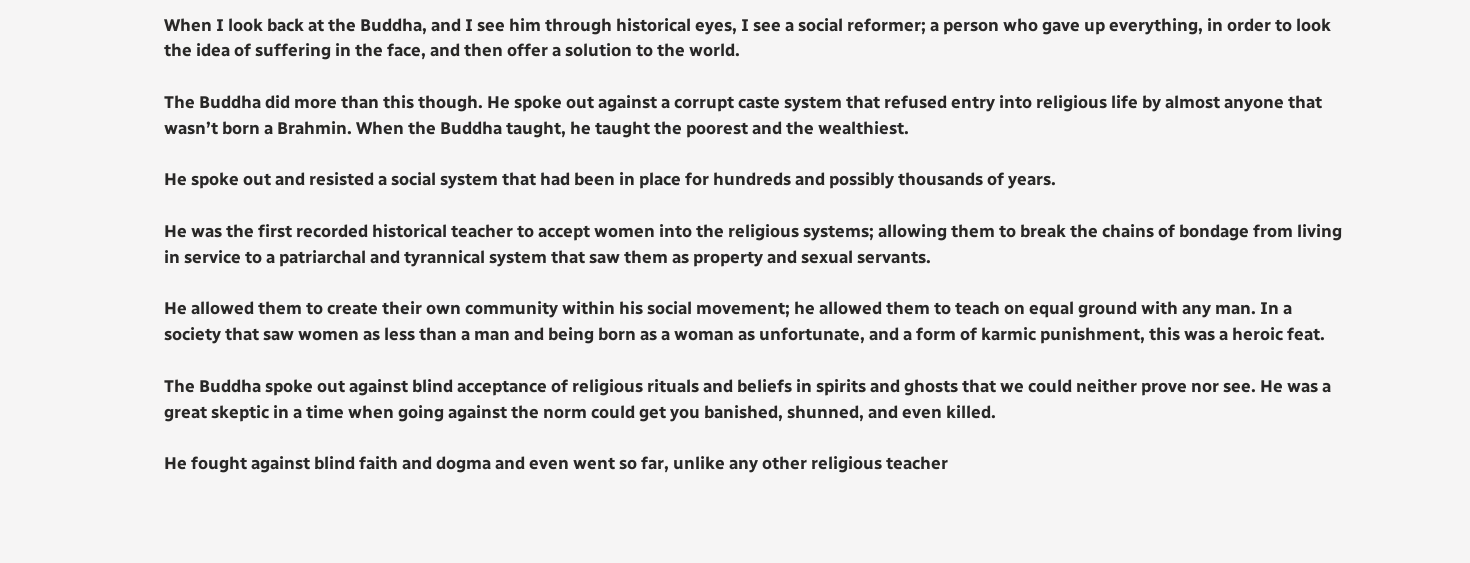When I look back at the Buddha, and I see him through historical eyes, I see a social reformer; a person who gave up everything, in order to look the idea of suffering in the face, and then offer a solution to the world.

The Buddha did more than this though. He spoke out against a corrupt caste system that refused entry into religious life by almost anyone that wasn’t born a Brahmin. When the Buddha taught, he taught the poorest and the wealthiest.

He spoke out and resisted a social system that had been in place for hundreds and possibly thousands of years.

He was the first recorded historical teacher to accept women into the religious systems; allowing them to break the chains of bondage from living in service to a patriarchal and tyrannical system that saw them as property and sexual servants.

He allowed them to create their own community within his social movement; he allowed them to teach on equal ground with any man. In a society that saw women as less than a man and being born as a woman as unfortunate, and a form of karmic punishment, this was a heroic feat.

The Buddha spoke out against blind acceptance of religious rituals and beliefs in spirits and ghosts that we could neither prove nor see. He was a great skeptic in a time when going against the norm could get you banished, shunned, and even killed.

He fought against blind faith and dogma and even went so far, unlike any other religious teacher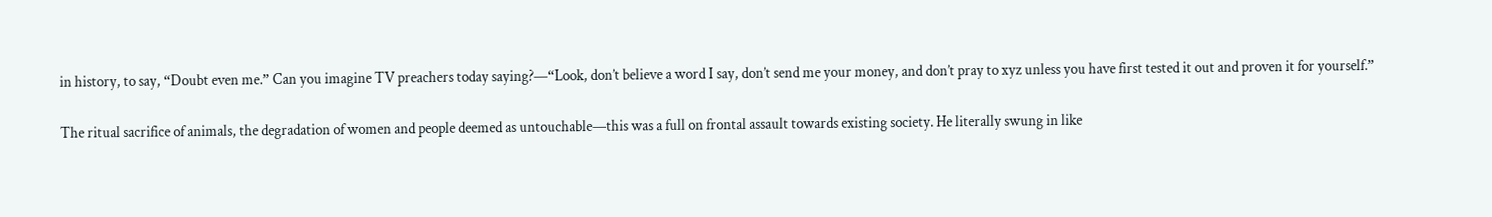in history, to say, “Doubt even me.” Can you imagine TV preachers today saying?—“Look, don’t believe a word I say, don’t send me your money, and don’t pray to xyz unless you have first tested it out and proven it for yourself.”

The ritual sacrifice of animals, the degradation of women and people deemed as untouchable—this was a full on frontal assault towards existing society. He literally swung in like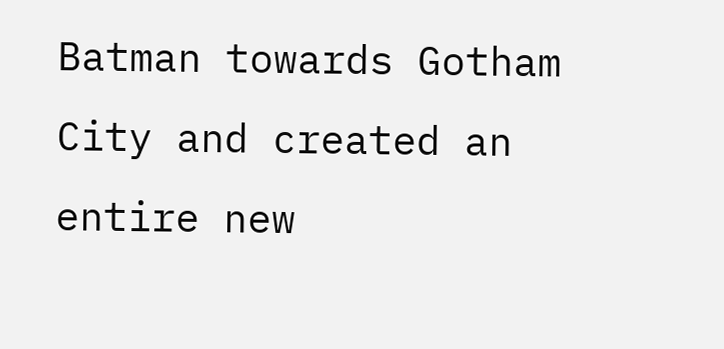Batman towards Gotham City and created an entire new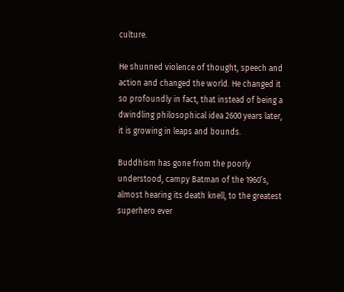culture.

He shunned violence of thought, speech and action and changed the world. He changed it so profoundly in fact, that instead of being a dwindling philosophical idea 2600 years later, it is growing in leaps and bounds.

Buddhism has gone from the poorly understood, campy Batman of the 1960’s, almost hearing its death knell, to the greatest superhero ever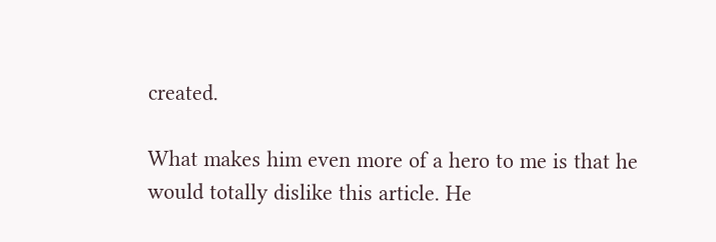created.

What makes him even more of a hero to me is that he would totally dislike this article. He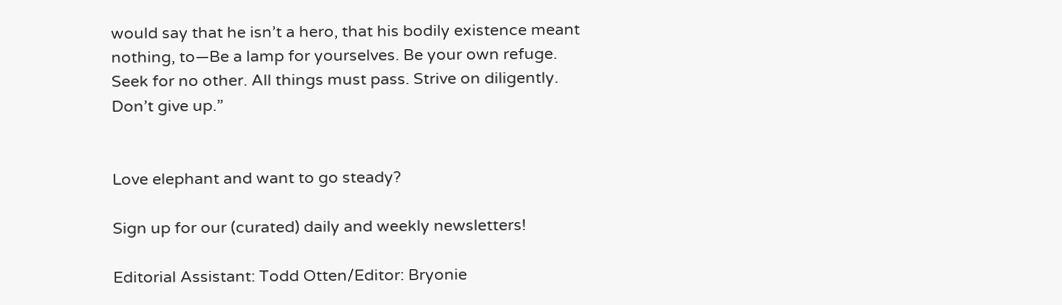would say that he isn’t a hero, that his bodily existence meant nothing, to—Be a lamp for yourselves. Be your own refuge. Seek for no other. All things must pass. Strive on diligently. Don’t give up.”


Love elephant and want to go steady?

Sign up for our (curated) daily and weekly newsletters!

Editorial Assistant: Todd Otten/Editor: Bryonie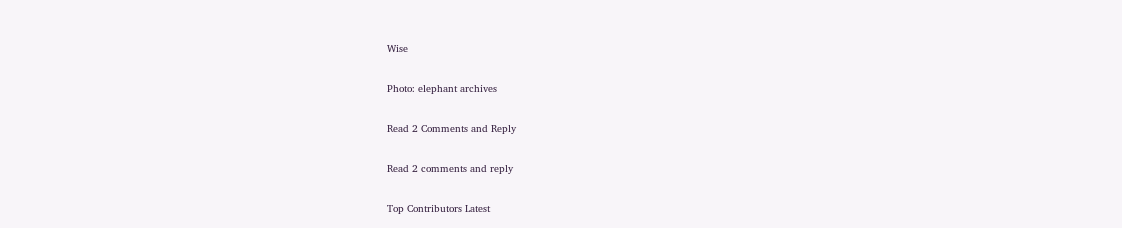Wise

Photo: elephant archives

Read 2 Comments and Reply

Read 2 comments and reply

Top Contributors Latest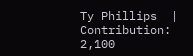Ty Phillips  |  Contribution: 2,100